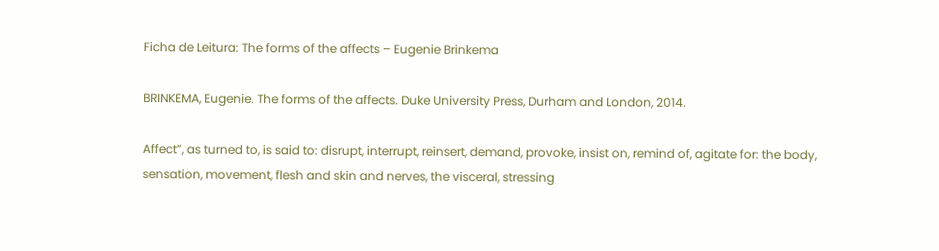Ficha de Leitura: The forms of the affects – Eugenie Brinkema

BRINKEMA, Eugenie. The forms of the affects. Duke University Press, Durham and London, 2014.

Affect”, as turned to, is said to: disrupt, interrupt, reinsert, demand, provoke, insist on, remind of, agitate for: the body, sensation, movement, flesh and skin and nerves, the visceral, stressing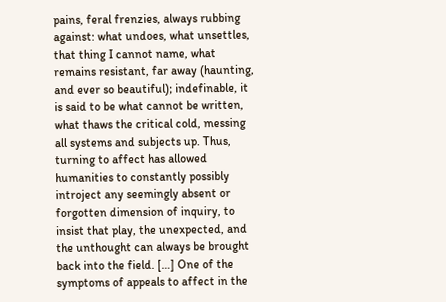pains, feral frenzies, always rubbing against: what undoes, what unsettles, that thing I cannot name, what remains resistant, far away (haunting, and ever so beautiful); indefinable, it is said to be what cannot be written, what thaws the critical cold, messing all systems and subjects up. Thus, turning to affect has allowed humanities to constantly possibly introject any seemingly absent or forgotten dimension of inquiry, to insist that play, the unexpected, and the unthought can always be brought back into the field. […] One of the symptoms of appeals to affect in the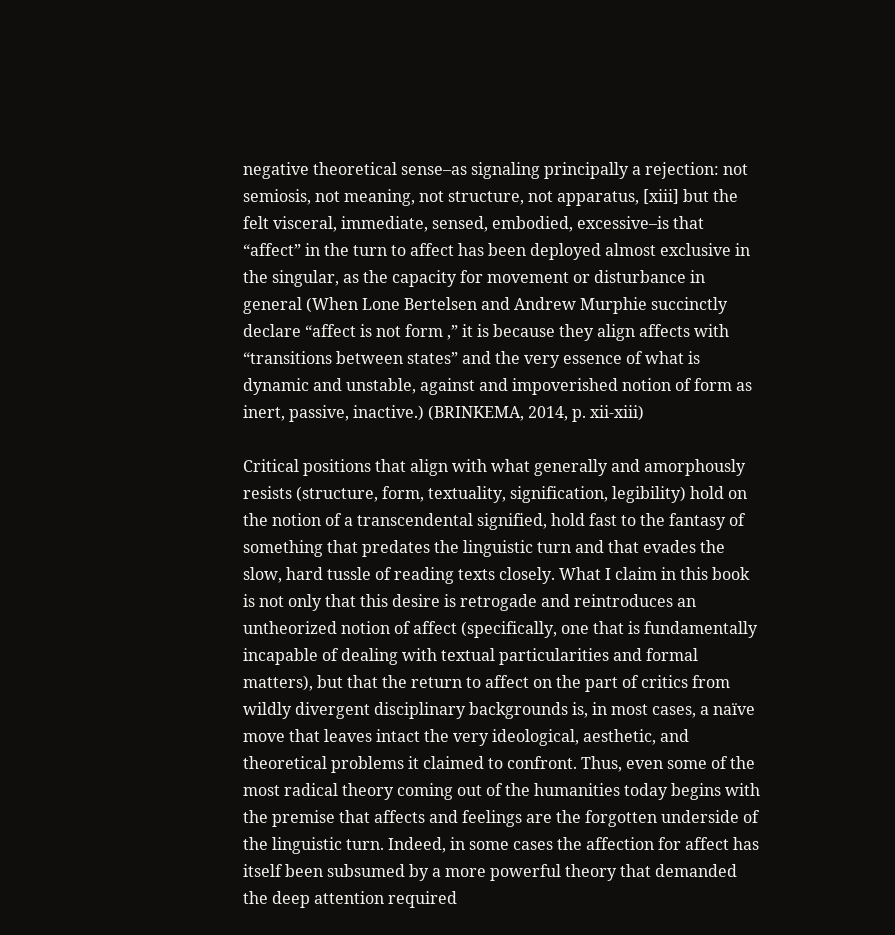negative theoretical sense–as signaling principally a rejection: not semiosis, not meaning, not structure, not apparatus, [xiii] but the felt visceral, immediate, sensed, embodied, excessive–is that “affect” in the turn to affect has been deployed almost exclusive in the singular, as the capacity for movement or disturbance in general (When Lone Bertelsen and Andrew Murphie succinctly declare “affect is not form ,” it is because they align affects with “transitions between states” and the very essence of what is dynamic and unstable, against and impoverished notion of form as inert, passive, inactive.) (BRINKEMA, 2014, p. xii-xiii)

Critical positions that align with what generally and amorphously resists (structure, form, textuality, signification, legibility) hold on the notion of a transcendental signified, hold fast to the fantasy of something that predates the linguistic turn and that evades the slow, hard tussle of reading texts closely. What I claim in this book is not only that this desire is retrogade and reintroduces an untheorized notion of affect (specifically, one that is fundamentally incapable of dealing with textual particularities and formal matters), but that the return to affect on the part of critics from wildly divergent disciplinary backgrounds is, in most cases, a naïve move that leaves intact the very ideological, aesthetic, and theoretical problems it claimed to confront. Thus, even some of the most radical theory coming out of the humanities today begins with the premise that affects and feelings are the forgotten underside of the linguistic turn. Indeed, in some cases the affection for affect has itself been subsumed by a more powerful theory that demanded the deep attention required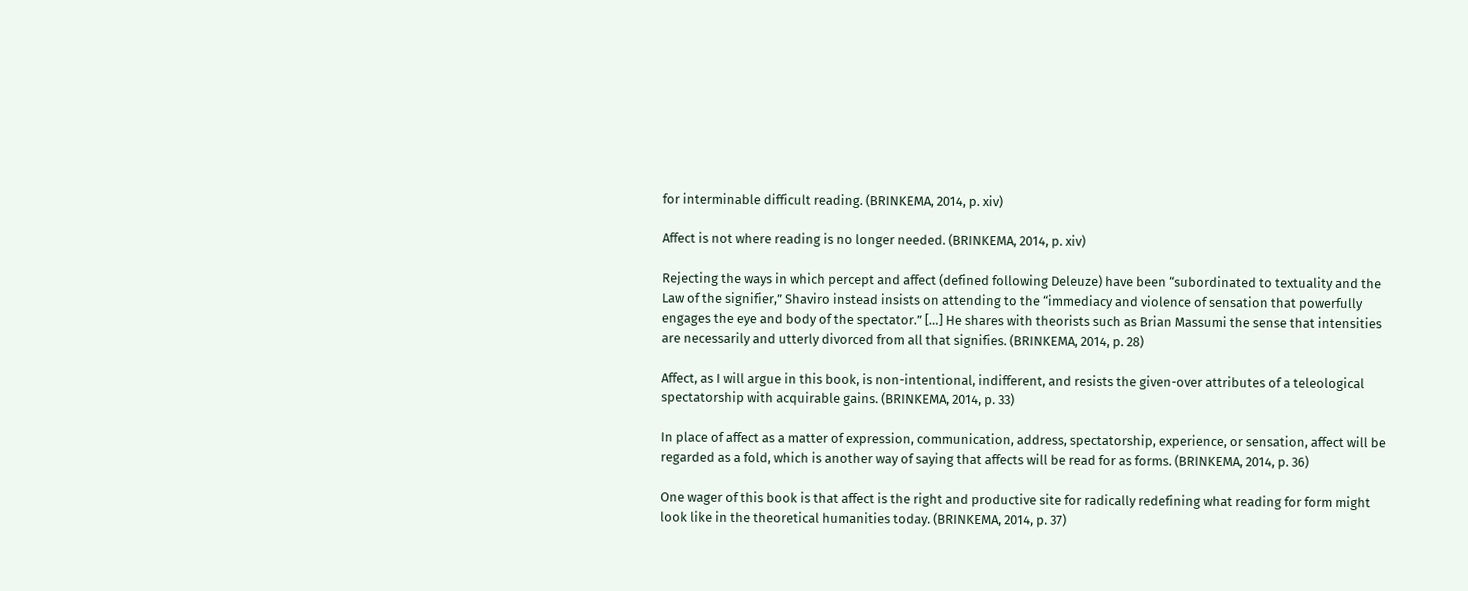for interminable difficult reading. (BRINKEMA, 2014, p. xiv)

Affect is not where reading is no longer needed. (BRINKEMA, 2014, p. xiv)

Rejecting the ways in which percept and affect (defined following Deleuze) have been “subordinated to textuality and the Law of the signifier,” Shaviro instead insists on attending to the “immediacy and violence of sensation that powerfully engages the eye and body of the spectator.” […] He shares with theorists such as Brian Massumi the sense that intensities are necessarily and utterly divorced from all that signifies. (BRINKEMA, 2014, p. 28)

Affect, as I will argue in this book, is non-intentional, indifferent, and resists the given-over attributes of a teleological spectatorship with acquirable gains. (BRINKEMA, 2014, p. 33)

In place of affect as a matter of expression, communication, address, spectatorship, experience, or sensation, affect will be regarded as a fold, which is another way of saying that affects will be read for as forms. (BRINKEMA, 2014, p. 36)

One wager of this book is that affect is the right and productive site for radically redefining what reading for form might look like in the theoretical humanities today. (BRINKEMA, 2014, p. 37)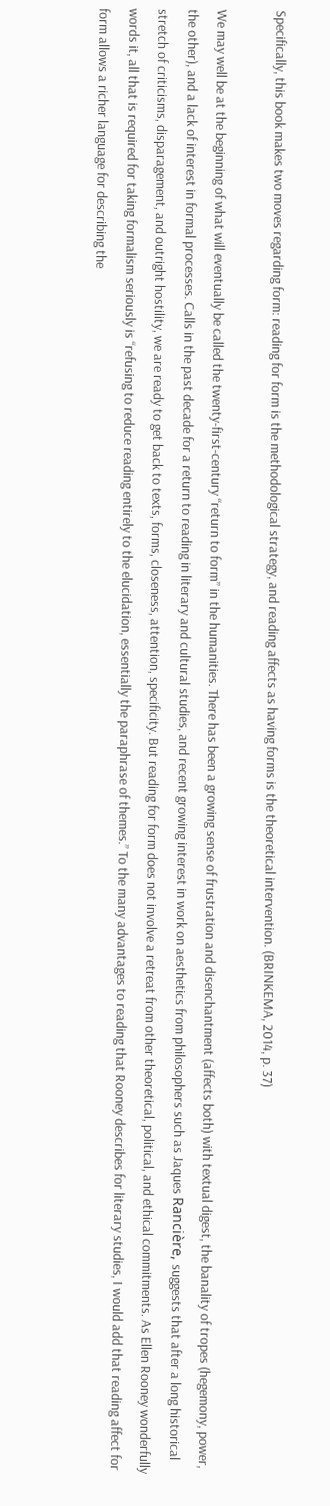Specifically, this book makes two moves regarding form: reading for form is the methodological strategy, and reading affects as having forms is the theoretical intervention. (BRINKEMA, 2014, p. 37)

We may well be at the beginning of what will eventually be called the twenty-first-century “return to form” in the humanities. There has been a growing sense of frustration and disenchantment (affects both) with textual digest, the banality of tropes (hegemony, power, the other), and a lack of interest in formal processes. Calls in the past decade for a return to reading in literary and cultural studies, and recent growing interest in work on aesthetics from philosophers such as Jaques Rancière, suggests that after a long historical stretch of criticisms, disparagement, and outright hostility, we are ready to get back to texts, forms, closeness, attention, specificity. But reading for form does not involve a retreat from other theoretical, political, and ethical commitments. As Ellen Rooney wonderfully words it, all that is required for taking formalism seriously is “refusing to reduce reading entirely to the elucidation, essentially the paraphrase of themes.” To the many advantages to reading that Rooney describes for literary studies, I would add that reading affect for form allows a richer language for describing the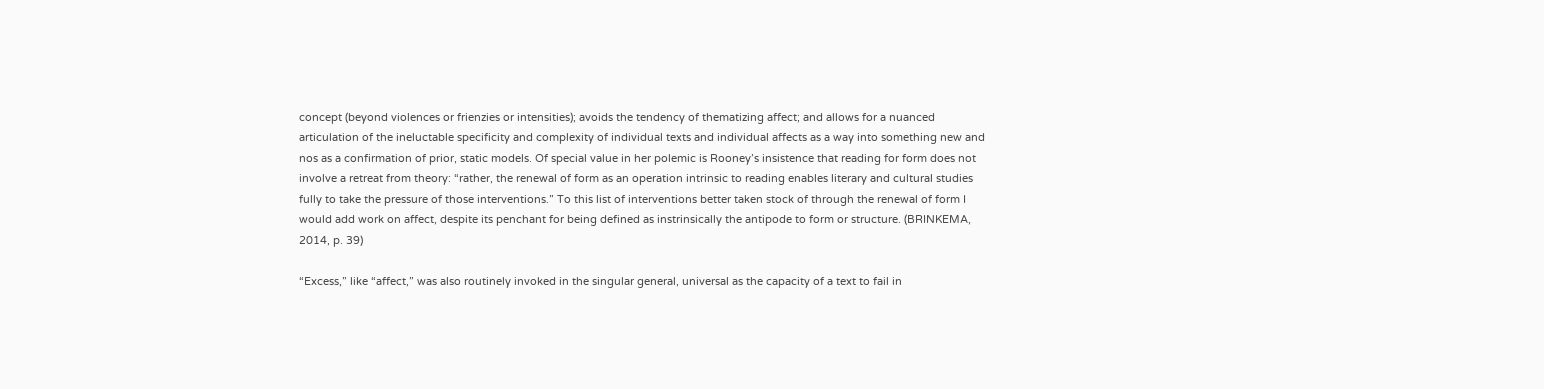concept (beyond violences or frienzies or intensities); avoids the tendency of thematizing affect; and allows for a nuanced articulation of the ineluctable specificity and complexity of individual texts and individual affects as a way into something new and nos as a confirmation of prior, static models. Of special value in her polemic is Rooney’s insistence that reading for form does not involve a retreat from theory: “rather, the renewal of form as an operation intrinsic to reading enables literary and cultural studies fully to take the pressure of those interventions.” To this list of interventions better taken stock of through the renewal of form I would add work on affect, despite its penchant for being defined as instrinsically the antipode to form or structure. (BRINKEMA, 2014, p. 39)

“Excess,” like “affect,” was also routinely invoked in the singular general, universal as the capacity of a text to fail in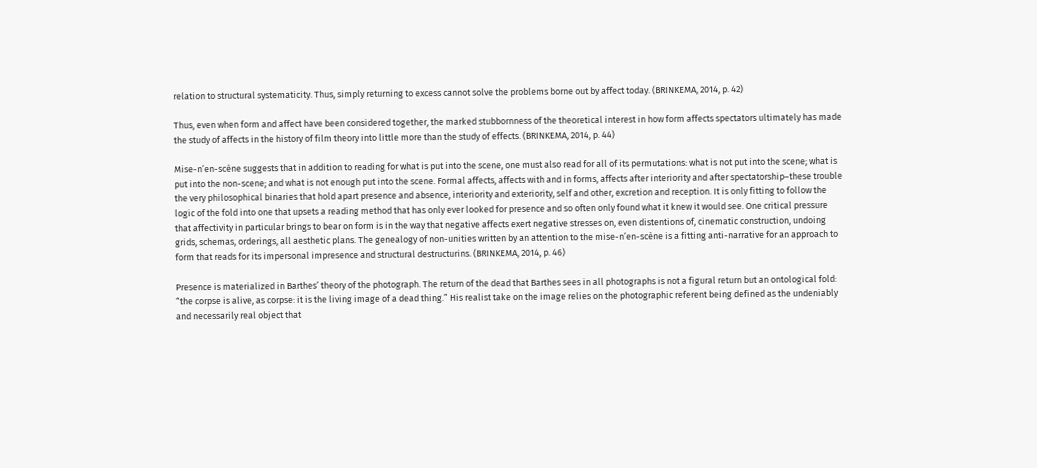relation to structural systematicity. Thus, simply returning to excess cannot solve the problems borne out by affect today. (BRINKEMA, 2014, p. 42)

Thus, even when form and affect have been considered together, the marked stubbornness of the theoretical interest in how form affects spectators ultimately has made the study of affects in the history of film theory into little more than the study of effects. (BRINKEMA, 2014, p. 44)

Mise-n’en-scène suggests that in addition to reading for what is put into the scene, one must also read for all of its permutations: what is not put into the scene; what is put into the non-scene; and what is not enough put into the scene. Formal affects, affects with and in forms, affects after interiority and after spectatorship–these trouble the very philosophical binaries that hold apart presence and absence, interiority and exteriority, self and other, excretion and reception. It is only fitting to follow the logic of the fold into one that upsets a reading method that has only ever looked for presence and so often only found what it knew it would see. One critical pressure that affectivity in particular brings to bear on form is in the way that negative affects exert negative stresses on, even distentions of, cinematic construction, undoing grids, schemas, orderings, all aesthetic plans. The genealogy of non-unities written by an attention to the mise-n’en-scène is a fitting anti-narrative for an approach to form that reads for its impersonal impresence and structural destructurins. (BRINKEMA, 2014, p. 46)

Presence is materialized in Barthes’ theory of the photograph. The return of the dead that Barthes sees in all photographs is not a figural return but an ontological fold: “the corpse is alive, as corpse: it is the living image of a dead thing.” His realist take on the image relies on the photographic referent being defined as the undeniably and necessarily real object that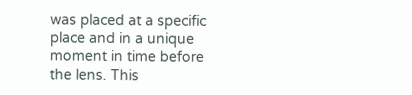was placed at a specific place and in a unique moment in time before the lens. This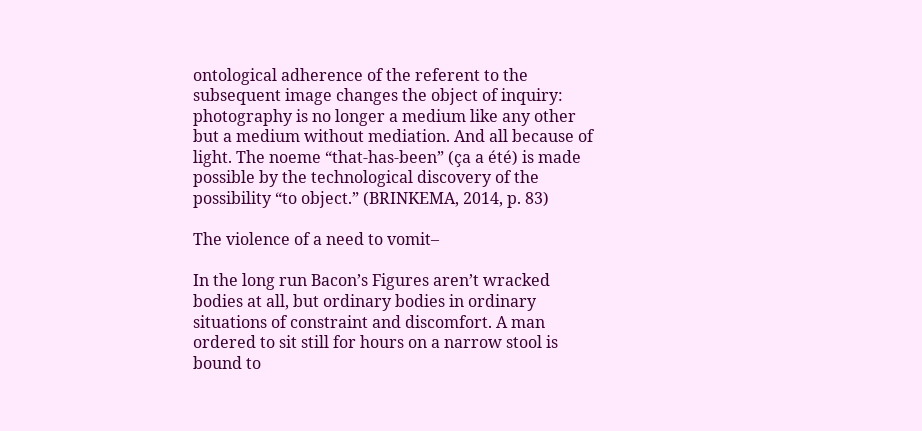ontological adherence of the referent to the subsequent image changes the object of inquiry: photography is no longer a medium like any other but a medium without mediation. And all because of light. The noeme “that-has-been” (ça a été) is made possible by the technological discovery of the possibility “to object.” (BRINKEMA, 2014, p. 83)

The violence of a need to vomit–

In the long run Bacon’s Figures aren’t wracked bodies at all, but ordinary bodies in ordinary situations of constraint and discomfort. A man ordered to sit still for hours on a narrow stool is bound to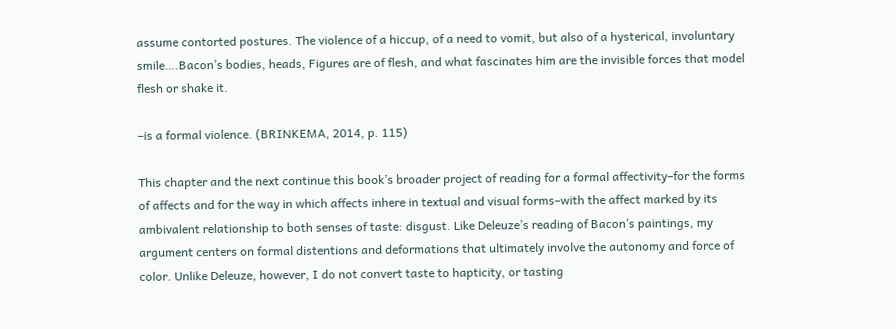assume contorted postures. The violence of a hiccup, of a need to vomit, but also of a hysterical, involuntary smile….Bacon’s bodies, heads, Figures are of flesh, and what fascinates him are the invisible forces that model flesh or shake it.

–is a formal violence. (BRINKEMA, 2014, p. 115)

This chapter and the next continue this book’s broader project of reading for a formal affectivity–for the forms of affects and for the way in which affects inhere in textual and visual forms–with the affect marked by its ambivalent relationship to both senses of taste: disgust. Like Deleuze’s reading of Bacon’s paintings, my argument centers on formal distentions and deformations that ultimately involve the autonomy and force of color. Unlike Deleuze, however, I do not convert taste to hapticity, or tasting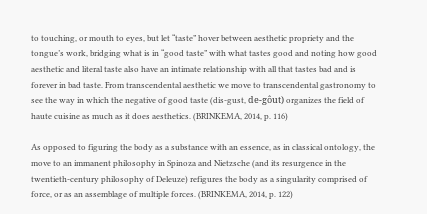to touching, or mouth to eyes, but let “taste” hover between aesthetic propriety and the tongue’s work, bridging what is in “good taste” with what tastes good and noting how good aesthetic and literal taste also have an intimate relationship with all that tastes bad and is forever in bad taste. From transcendental aesthetic we move to transcendental gastronomy to see the way in which the negative of good taste (dis-gust, de-gôut) organizes the field of haute cuisine as much as it does aesthetics. (BRINKEMA, 2014, p. 116)

As opposed to figuring the body as a substance with an essence, as in classical ontology, the move to an immanent philosophy in Spinoza and Nietzsche (and its resurgence in the twentieth-century philosophy of Deleuze) refigures the body as a singularity comprised of force, or as an assemblage of multiple forces. (BRINKEMA, 2014, p. 122)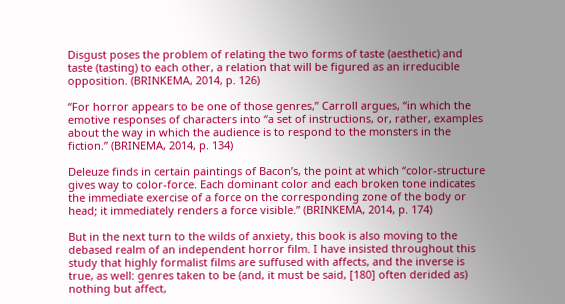Disgust poses the problem of relating the two forms of taste (aesthetic) and taste (tasting) to each other, a relation that will be figured as an irreducible opposition. (BRINKEMA, 2014, p. 126)

“For horror appears to be one of those genres,” Carroll argues, “in which the emotive responses of characters into “a set of instructions, or, rather, examples about the way in which the audience is to respond to the monsters in the fiction.” (BRINEMA, 2014, p. 134)

Deleuze finds in certain paintings of Bacon’s, the point at which “color-structure gives way to color-force. Each dominant color and each broken tone indicates the immediate exercise of a force on the corresponding zone of the body or head; it immediately renders a force visible.” (BRINKEMA, 2014, p. 174)

But in the next turn to the wilds of anxiety, this book is also moving to the debased realm of an independent horror film. I have insisted throughout this study that highly formalist films are suffused with affects, and the inverse is true, as well: genres taken to be (and, it must be said, [180] often derided as) nothing but affect,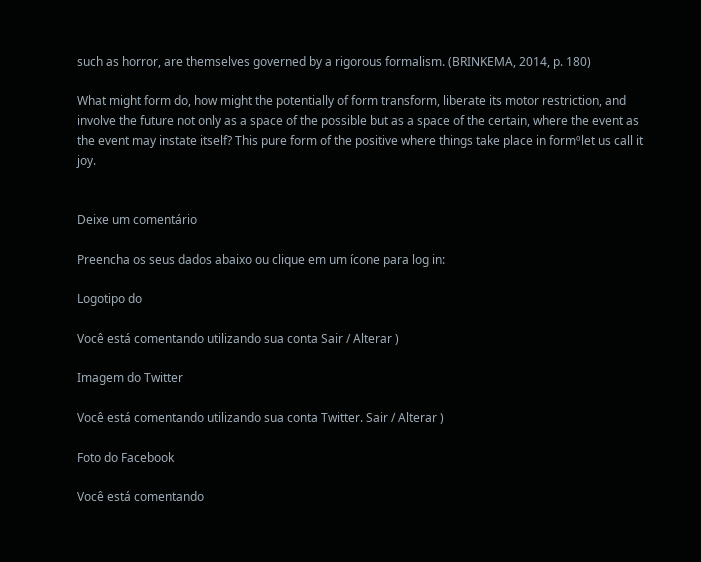such as horror, are themselves governed by a rigorous formalism. (BRINKEMA, 2014, p. 180)

What might form do, how might the potentially of form transform, liberate its motor restriction, and involve the future not only as a space of the possible but as a space of the certain, where the event as the event may instate itself? This pure form of the positive where things take place in formºlet us call it joy.


Deixe um comentário

Preencha os seus dados abaixo ou clique em um ícone para log in:

Logotipo do

Você está comentando utilizando sua conta Sair / Alterar )

Imagem do Twitter

Você está comentando utilizando sua conta Twitter. Sair / Alterar )

Foto do Facebook

Você está comentando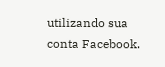utilizando sua conta Facebook.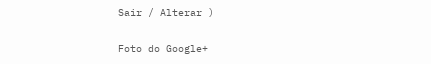Sair / Alterar )

Foto do Google+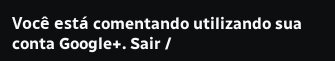Você está comentando utilizando sua conta Google+. Sair /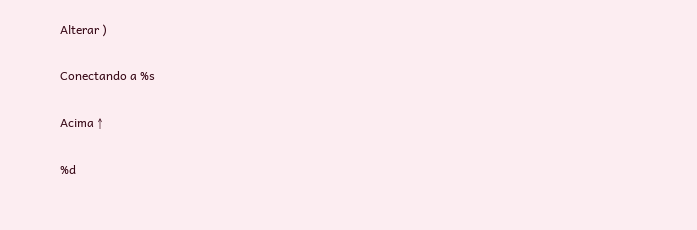Alterar )

Conectando a %s

Acima ↑

%d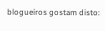blogueiros gostam disto: